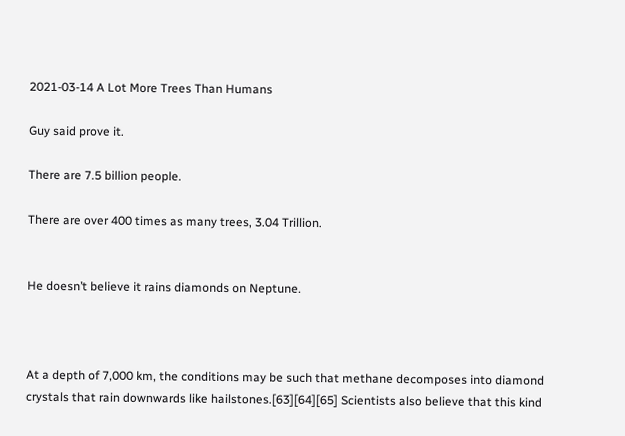2021-03-14 A Lot More Trees Than Humans

Guy said prove it.

There are 7.5 billion people.

There are over 400 times as many trees, 3.04 Trillion.


He doesn’t believe it rains diamonds on Neptune.



At a depth of 7,000 km, the conditions may be such that methane decomposes into diamond crystals that rain downwards like hailstones.[63][64][65] Scientists also believe that this kind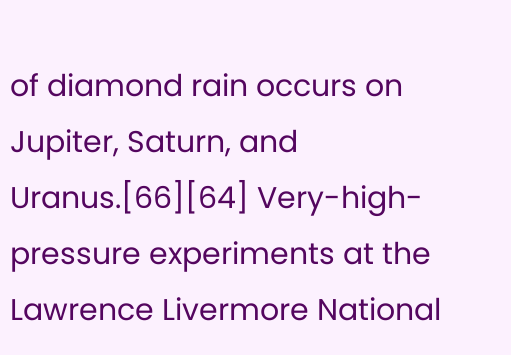of diamond rain occurs on Jupiter, Saturn, and Uranus.[66][64] Very-high-pressure experiments at the Lawrence Livermore National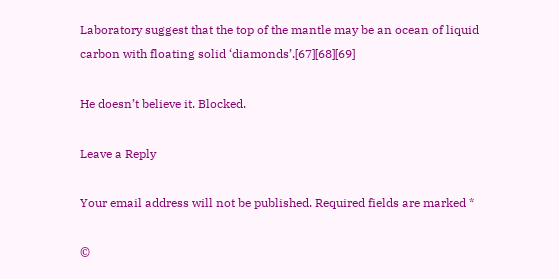Laboratory suggest that the top of the mantle may be an ocean of liquid carbon with floating solid ‘diamonds’.[67][68][69]

He doesn’t believe it. Blocked.

Leave a Reply

Your email address will not be published. Required fields are marked *

©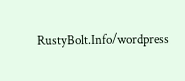RustyBolt.Info/wordpress